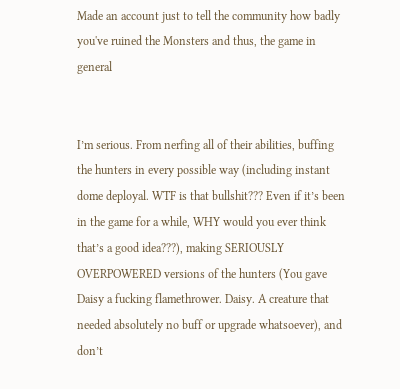Made an account just to tell the community how badly you've ruined the Monsters and thus, the game in general


I’m serious. From nerfing all of their abilities, buffing the hunters in every possible way (including instant dome deployal. WTF is that bullshit??? Even if it’s been in the game for a while, WHY would you ever think that’s a good idea???), making SERIOUSLY OVERPOWERED versions of the hunters (You gave Daisy a fucking flamethrower. Daisy. A creature that needed absolutely no buff or upgrade whatsoever), and don’t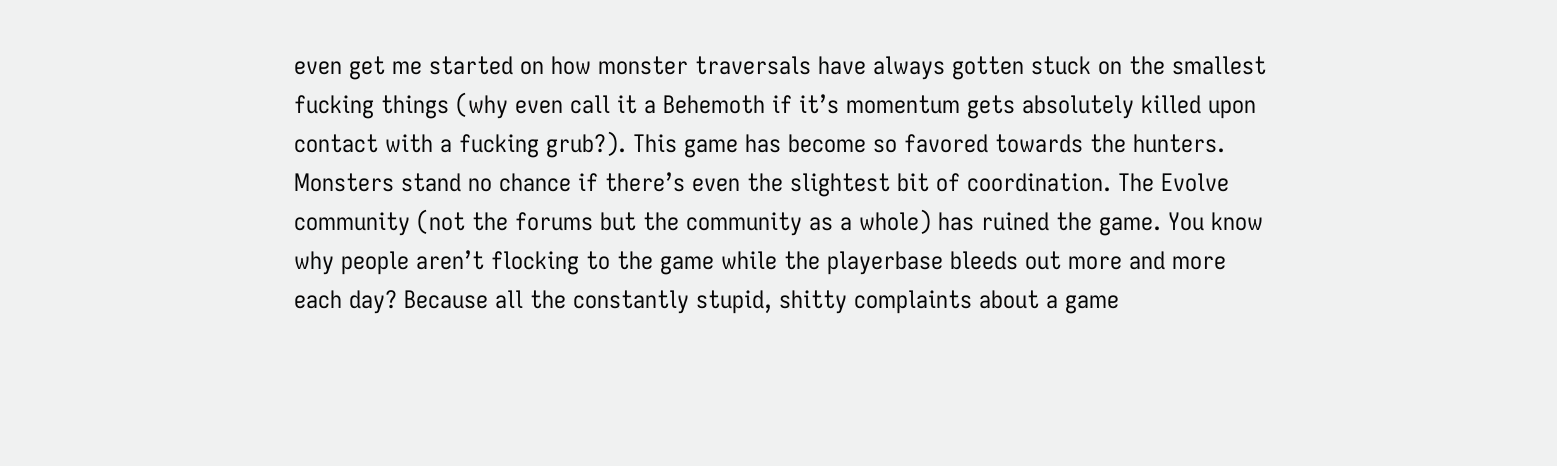even get me started on how monster traversals have always gotten stuck on the smallest fucking things (why even call it a Behemoth if it’s momentum gets absolutely killed upon contact with a fucking grub?). This game has become so favored towards the hunters. Monsters stand no chance if there’s even the slightest bit of coordination. The Evolve community (not the forums but the community as a whole) has ruined the game. You know why people aren’t flocking to the game while the playerbase bleeds out more and more each day? Because all the constantly stupid, shitty complaints about a game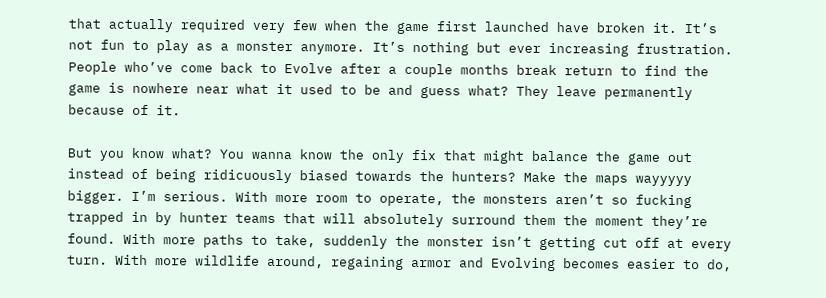that actually required very few when the game first launched have broken it. It’s not fun to play as a monster anymore. It’s nothing but ever increasing frustration. People who’ve come back to Evolve after a couple months break return to find the game is nowhere near what it used to be and guess what? They leave permanently because of it.

But you know what? You wanna know the only fix that might balance the game out instead of being ridicuously biased towards the hunters? Make the maps wayyyyy bigger. I’m serious. With more room to operate, the monsters aren’t so fucking trapped in by hunter teams that will absolutely surround them the moment they’re found. With more paths to take, suddenly the monster isn’t getting cut off at every turn. With more wildlife around, regaining armor and Evolving becomes easier to do,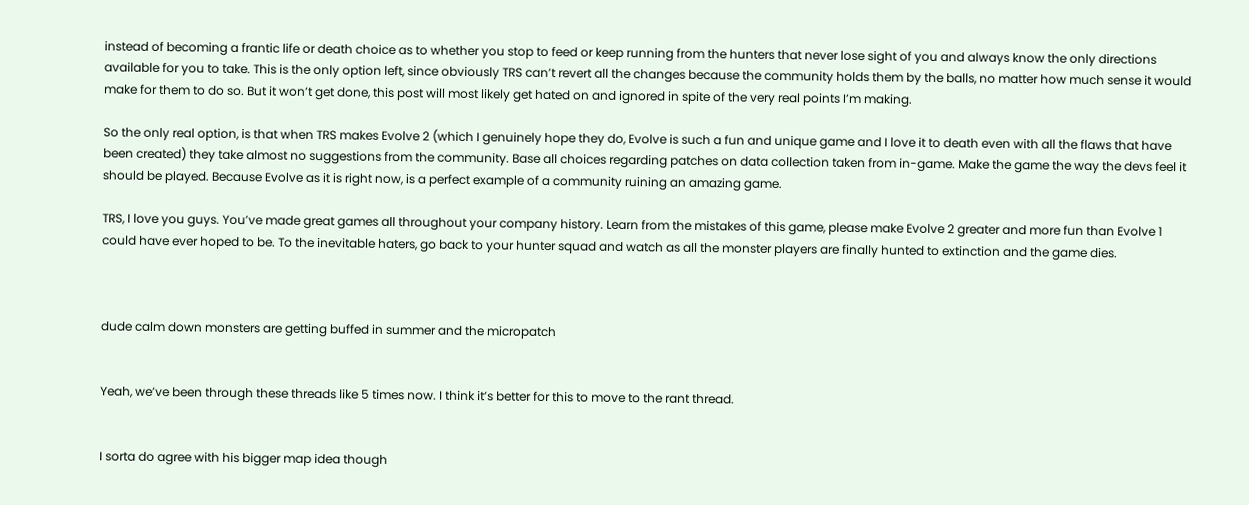instead of becoming a frantic life or death choice as to whether you stop to feed or keep running from the hunters that never lose sight of you and always know the only directions available for you to take. This is the only option left, since obviously TRS can’t revert all the changes because the community holds them by the balls, no matter how much sense it would make for them to do so. But it won’t get done, this post will most likely get hated on and ignored in spite of the very real points I’m making.

So the only real option, is that when TRS makes Evolve 2 (which I genuinely hope they do, Evolve is such a fun and unique game and I love it to death even with all the flaws that have been created) they take almost no suggestions from the community. Base all choices regarding patches on data collection taken from in-game. Make the game the way the devs feel it should be played. Because Evolve as it is right now, is a perfect example of a community ruining an amazing game.

TRS, I love you guys. You’ve made great games all throughout your company history. Learn from the mistakes of this game, please make Evolve 2 greater and more fun than Evolve 1 could have ever hoped to be. To the inevitable haters, go back to your hunter squad and watch as all the monster players are finally hunted to extinction and the game dies.



dude calm down monsters are getting buffed in summer and the micropatch


Yeah, we’ve been through these threads like 5 times now. I think it’s better for this to move to the rant thread.


I sorta do agree with his bigger map idea though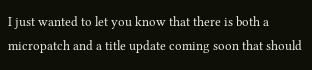I just wanted to let you know that there is both a micropatch and a title update coming soon that should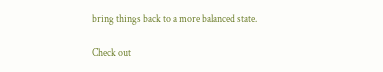bring things back to a more balanced state.

Check out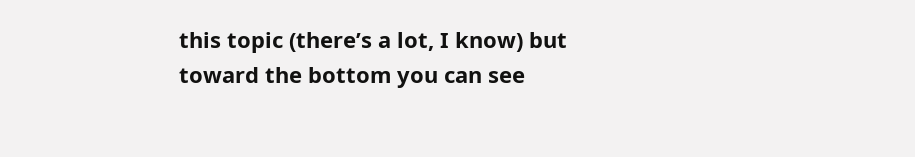this topic (there’s a lot, I know) but toward the bottom you can see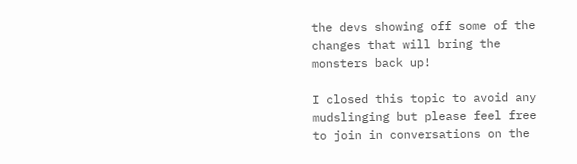the devs showing off some of the changes that will bring the monsters back up!

I closed this topic to avoid any mudslinging but please feel free to join in conversations on the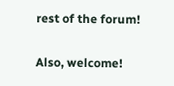rest of the forum!

Also, welcome!